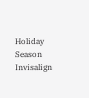Holiday Season Invisalign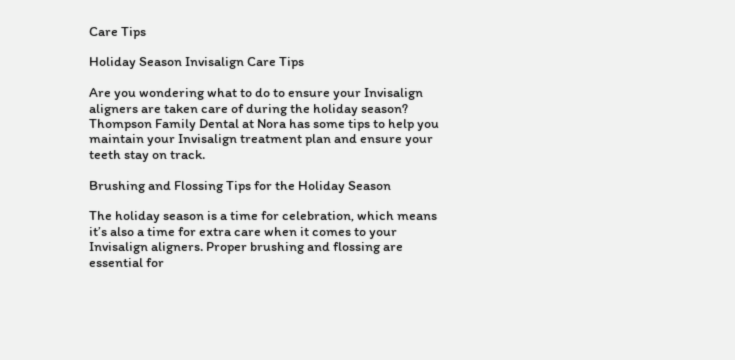Care Tips

Holiday Season Invisalign Care Tips

Are you wondering what to do to ensure your Invisalign aligners are taken care of during the holiday season? Thompson Family Dental at Nora has some tips to help you maintain your Invisalign treatment plan and ensure your teeth stay on track.

Brushing and Flossing Tips for the Holiday Season

The holiday season is a time for celebration, which means it’s also a time for extra care when it comes to your Invisalign aligners. Proper brushing and flossing are essential for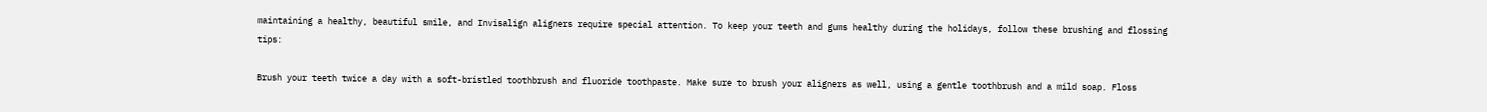maintaining a healthy, beautiful smile, and Invisalign aligners require special attention. To keep your teeth and gums healthy during the holidays, follow these brushing and flossing tips:

Brush your teeth twice a day with a soft-bristled toothbrush and fluoride toothpaste. Make sure to brush your aligners as well, using a gentle toothbrush and a mild soap. Floss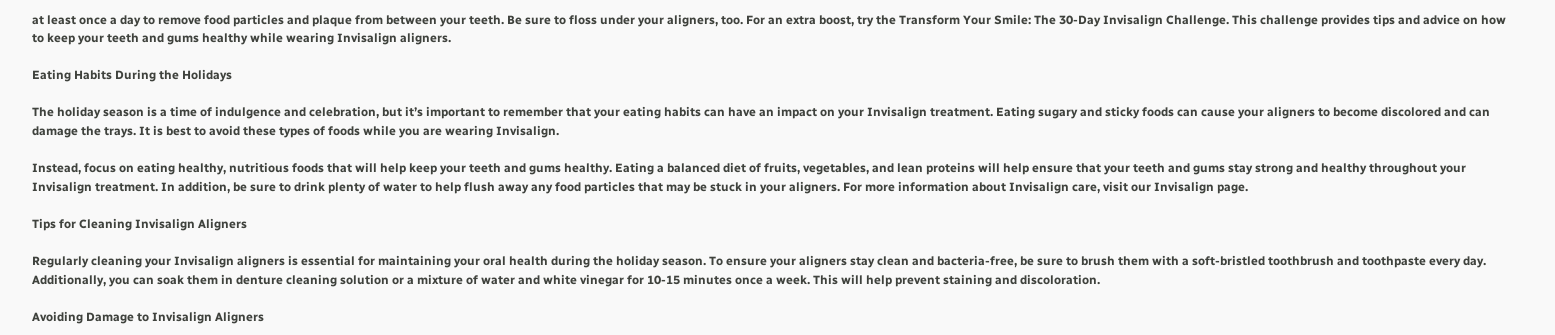at least once a day to remove food particles and plaque from between your teeth. Be sure to floss under your aligners, too. For an extra boost, try the Transform Your Smile: The 30-Day Invisalign Challenge. This challenge provides tips and advice on how to keep your teeth and gums healthy while wearing Invisalign aligners.

Eating Habits During the Holidays

The holiday season is a time of indulgence and celebration, but it’s important to remember that your eating habits can have an impact on your Invisalign treatment. Eating sugary and sticky foods can cause your aligners to become discolored and can damage the trays. It is best to avoid these types of foods while you are wearing Invisalign.

Instead, focus on eating healthy, nutritious foods that will help keep your teeth and gums healthy. Eating a balanced diet of fruits, vegetables, and lean proteins will help ensure that your teeth and gums stay strong and healthy throughout your Invisalign treatment. In addition, be sure to drink plenty of water to help flush away any food particles that may be stuck in your aligners. For more information about Invisalign care, visit our Invisalign page.

Tips for Cleaning Invisalign Aligners

Regularly cleaning your Invisalign aligners is essential for maintaining your oral health during the holiday season. To ensure your aligners stay clean and bacteria-free, be sure to brush them with a soft-bristled toothbrush and toothpaste every day. Additionally, you can soak them in denture cleaning solution or a mixture of water and white vinegar for 10-15 minutes once a week. This will help prevent staining and discoloration.

Avoiding Damage to Invisalign Aligners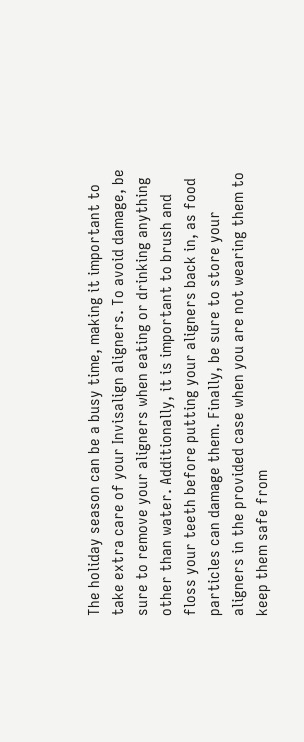The holiday season can be a busy time, making it important to take extra care of your Invisalign aligners. To avoid damage, be sure to remove your aligners when eating or drinking anything other than water. Additionally, it is important to brush and floss your teeth before putting your aligners back in, as food particles can damage them. Finally, be sure to store your aligners in the provided case when you are not wearing them to keep them safe from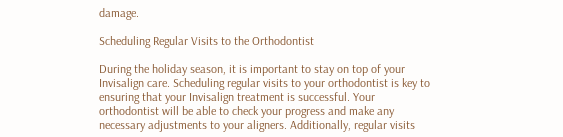damage.

Scheduling Regular Visits to the Orthodontist

During the holiday season, it is important to stay on top of your Invisalign care. Scheduling regular visits to your orthodontist is key to ensuring that your Invisalign treatment is successful. Your orthodontist will be able to check your progress and make any necessary adjustments to your aligners. Additionally, regular visits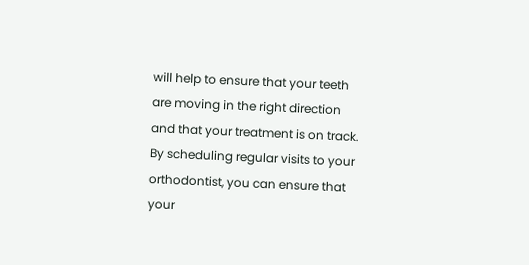will help to ensure that your teeth are moving in the right direction and that your treatment is on track. By scheduling regular visits to your orthodontist, you can ensure that your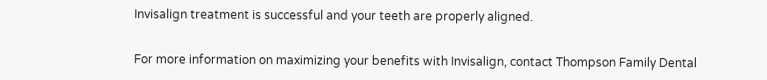Invisalign treatment is successful and your teeth are properly aligned.


For more information on maximizing your benefits with Invisalign, contact Thompson Family Dental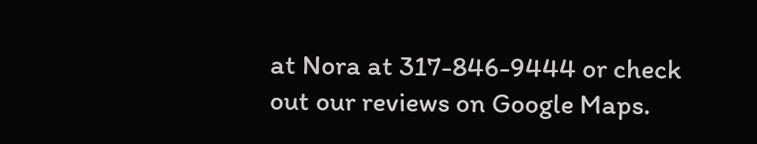at Nora at 317-846-9444 or check out our reviews on Google Maps.